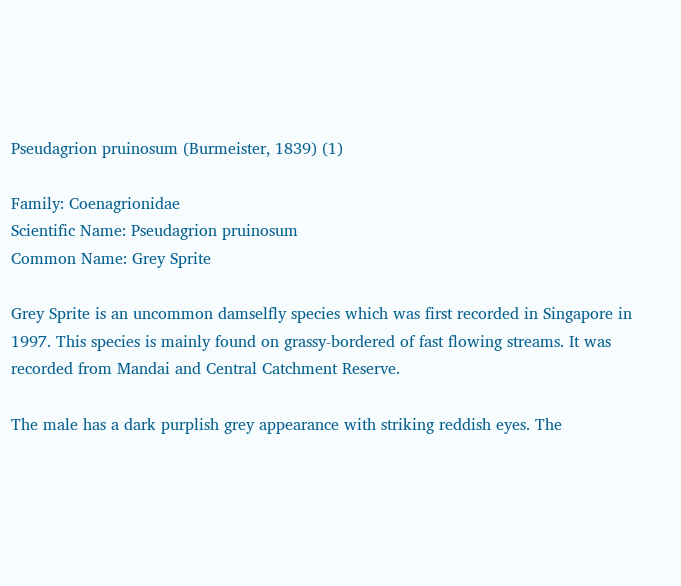Pseudagrion pruinosum (Burmeister, 1839) (1)

Family: Coenagrionidae
Scientific Name: Pseudagrion pruinosum
Common Name: Grey Sprite

Grey Sprite is an uncommon damselfly species which was first recorded in Singapore in 1997. This species is mainly found on grassy-bordered of fast flowing streams. It was recorded from Mandai and Central Catchment Reserve.

The male has a dark purplish grey appearance with striking reddish eyes. The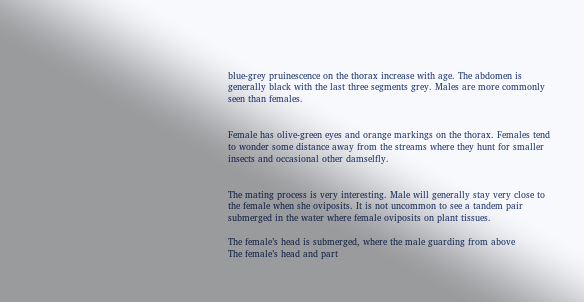blue-grey pruinescence on the thorax increase with age. The abdomen is generally black with the last three segments grey. Males are more commonly seen than females.


Female has olive-green eyes and orange markings on the thorax. Females tend to wonder some distance away from the streams where they hunt for smaller insects and occasional other damselfly.


The mating process is very interesting. Male will generally stay very close to the female when she oviposits. It is not uncommon to see a tandem pair submerged in the water where female oviposits on plant tissues.

The female’s head is submerged, where the male guarding from above
The female’s head and part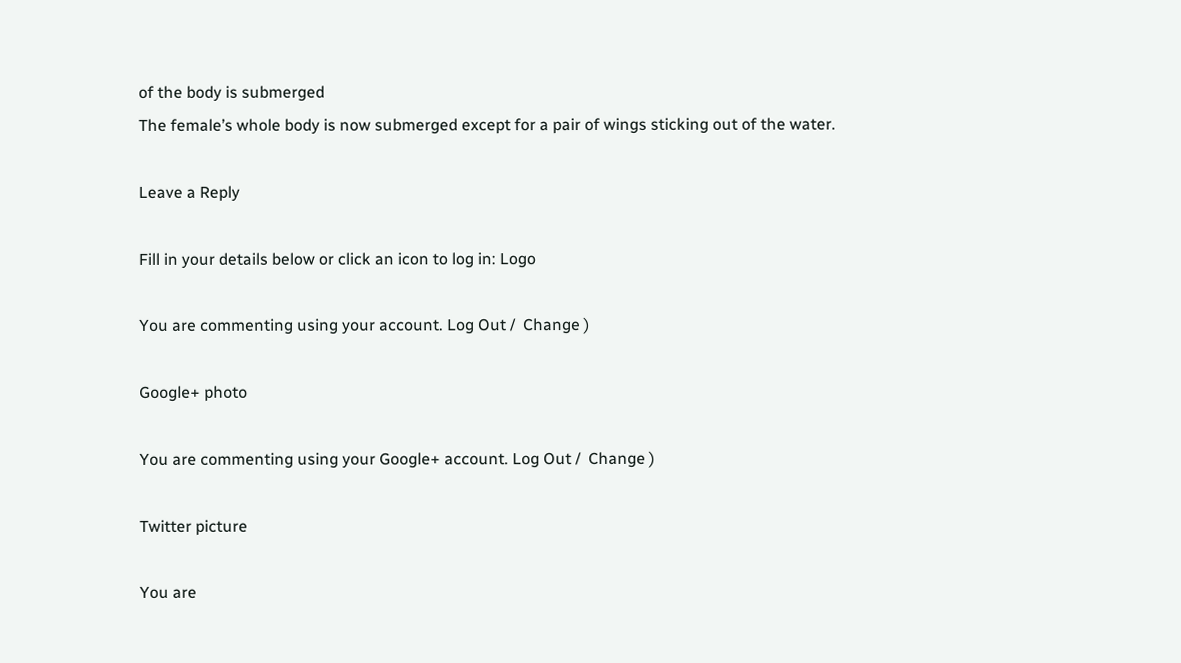of the body is submerged
The female’s whole body is now submerged except for a pair of wings sticking out of the water.

Leave a Reply

Fill in your details below or click an icon to log in: Logo

You are commenting using your account. Log Out /  Change )

Google+ photo

You are commenting using your Google+ account. Log Out /  Change )

Twitter picture

You are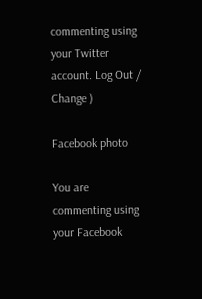commenting using your Twitter account. Log Out /  Change )

Facebook photo

You are commenting using your Facebook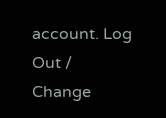account. Log Out /  Change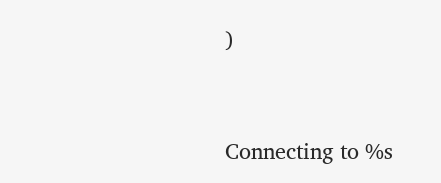)


Connecting to %s